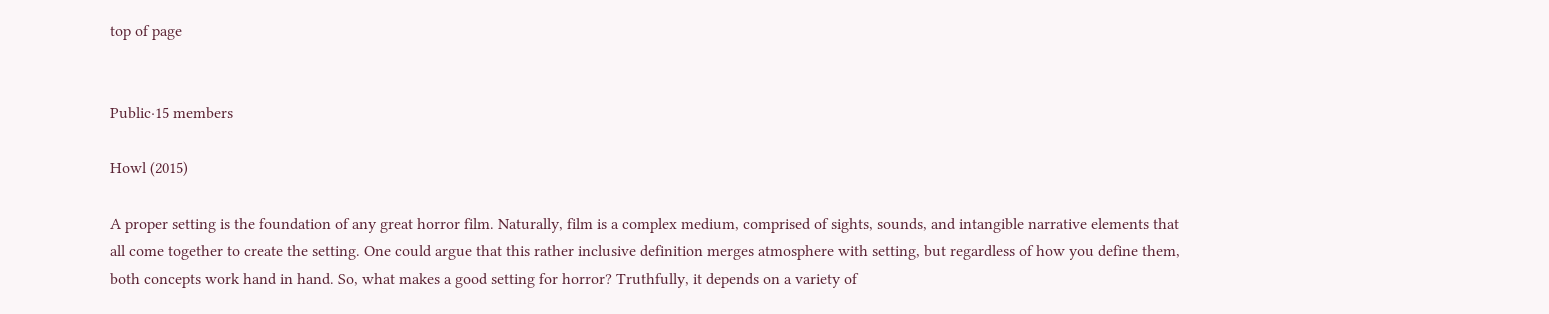top of page


Public·15 members

Howl (2015)

A proper setting is the foundation of any great horror film. Naturally, film is a complex medium, comprised of sights, sounds, and intangible narrative elements that all come together to create the setting. One could argue that this rather inclusive definition merges atmosphere with setting, but regardless of how you define them, both concepts work hand in hand. So, what makes a good setting for horror? Truthfully, it depends on a variety of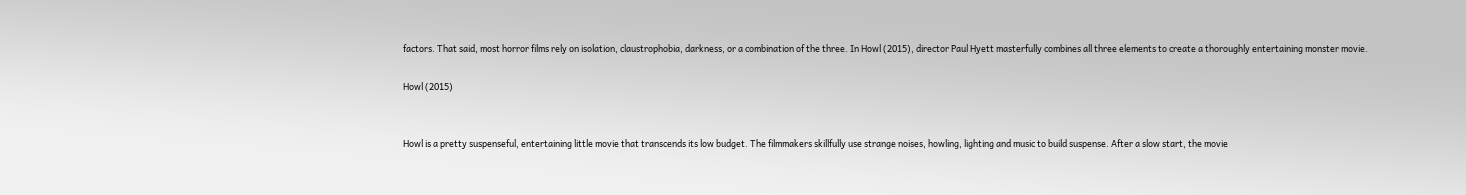factors. That said, most horror films rely on isolation, claustrophobia, darkness, or a combination of the three. In Howl (2015), director Paul Hyett masterfully combines all three elements to create a thoroughly entertaining monster movie.

Howl (2015)


Howl is a pretty suspenseful, entertaining little movie that transcends its low budget. The filmmakers skillfully use strange noises, howling, lighting and music to build suspense. After a slow start, the movie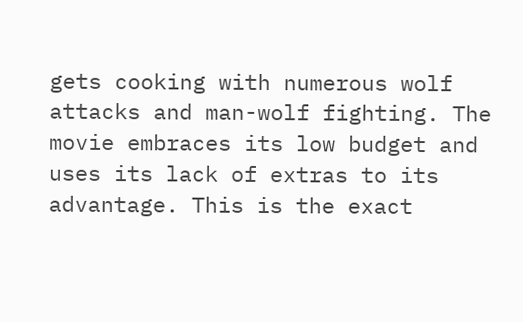gets cooking with numerous wolf attacks and man-wolf fighting. The movie embraces its low budget and uses its lack of extras to its advantage. This is the exact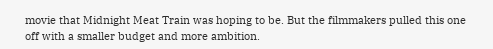movie that Midnight Meat Train was hoping to be. But the filmmakers pulled this one off with a smaller budget and more ambition.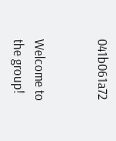041b061a72


Welcome to the group!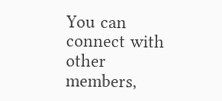You can connect with other members,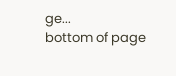ge...
bottom of page